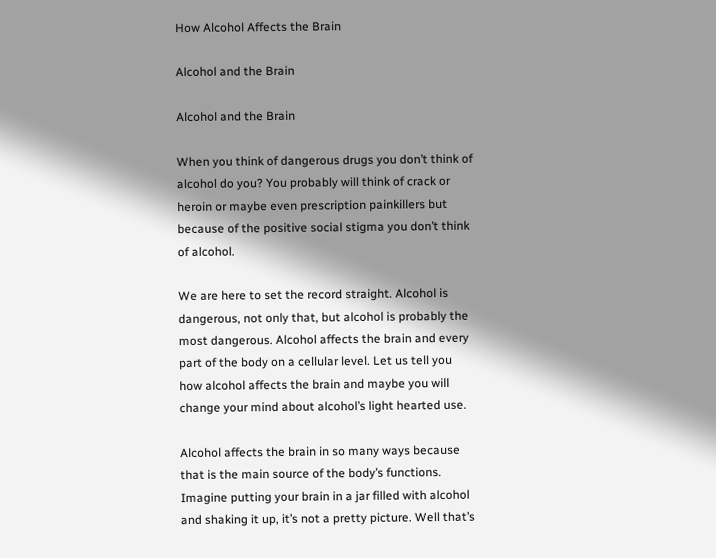How Alcohol Affects the Brain

Alcohol and the Brain

Alcohol and the Brain

When you think of dangerous drugs you don’t think of alcohol do you? You probably will think of crack or heroin or maybe even prescription painkillers but because of the positive social stigma you don’t think of alcohol.

We are here to set the record straight. Alcohol is dangerous, not only that, but alcohol is probably the most dangerous. Alcohol affects the brain and every part of the body on a cellular level. Let us tell you how alcohol affects the brain and maybe you will change your mind about alcohol’s light hearted use.

Alcohol affects the brain in so many ways because that is the main source of the body’s functions. Imagine putting your brain in a jar filled with alcohol and shaking it up, it’s not a pretty picture. Well that’s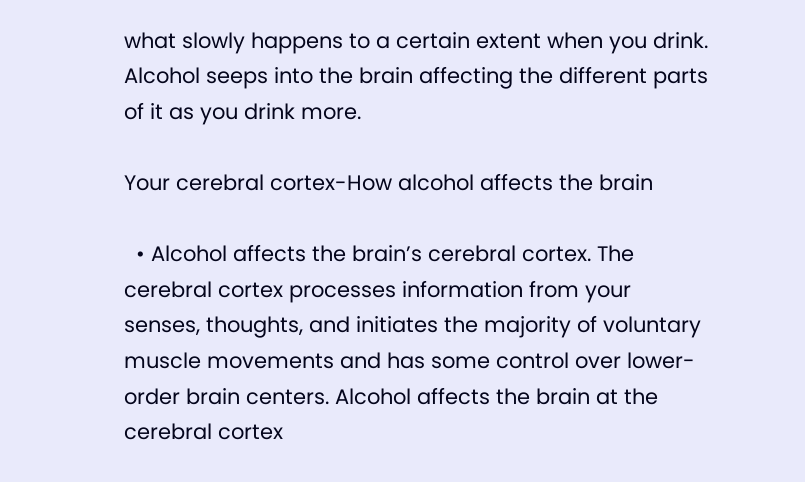what slowly happens to a certain extent when you drink. Alcohol seeps into the brain affecting the different parts of it as you drink more.

Your cerebral cortex-How alcohol affects the brain

  • Alcohol affects the brain’s cerebral cortex. The cerebral cortex processes information from your senses, thoughts, and initiates the majority of voluntary muscle movements and has some control over lower-order brain centers. Alcohol affects the brain at the cerebral cortex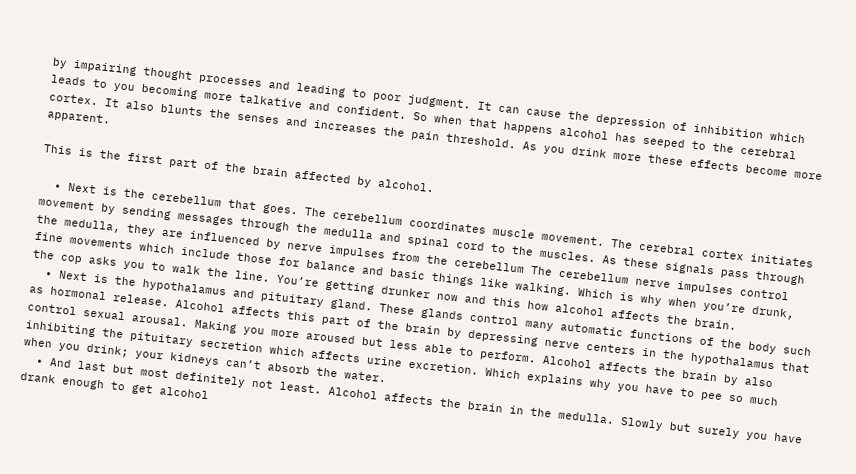by impairing thought processes and leading to poor judgment. It can cause the depression of inhibition which leads to you becoming more talkative and confident. So when that happens alcohol has seeped to the cerebral cortex. It also blunts the senses and increases the pain threshold. As you drink more these effects become more apparent.

This is the first part of the brain affected by alcohol.

  • Next is the cerebellum that goes. The cerebellum coordinates muscle movement. The cerebral cortex initiates movement by sending messages through the medulla and spinal cord to the muscles. As these signals pass through the medulla, they are influenced by nerve impulses from the cerebellum The cerebellum nerve impulses control fine movements which include those for balance and basic things like walking. Which is why when you’re drunk, the cop asks you to walk the line. You’re getting drunker now and this how alcohol affects the brain.
  • Next is the hypothalamus and pituitary gland. These glands control many automatic functions of the body such as hormonal release. Alcohol affects this part of the brain by depressing nerve centers in the hypothalamus that control sexual arousal. Making you more aroused but less able to perform. Alcohol affects the brain by also inhibiting the pituitary secretion which affects urine excretion. Which explains why you have to pee so much when you drink; your kidneys can’t absorb the water.
  • And last but most definitely not least. Alcohol affects the brain in the medulla. Slowly but surely you have drank enough to get alcohol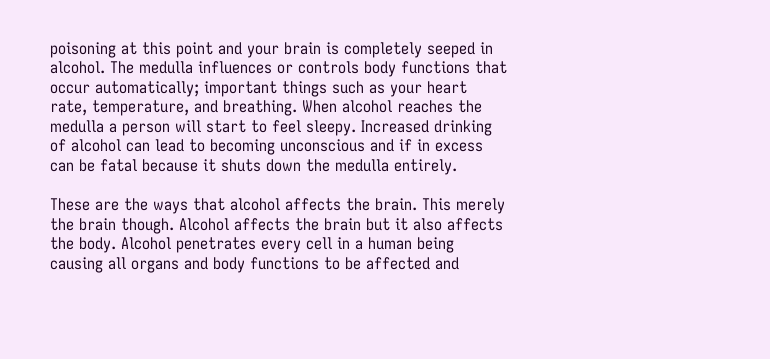poisoning at this point and your brain is completely seeped in alcohol. The medulla influences or controls body functions that occur automatically; important things such as your heart rate, temperature, and breathing. When alcohol reaches the medulla a person will start to feel sleepy. Increased drinking of alcohol can lead to becoming unconscious and if in excess can be fatal because it shuts down the medulla entirely.

These are the ways that alcohol affects the brain. This merely the brain though. Alcohol affects the brain but it also affects the body. Alcohol penetrates every cell in a human being causing all organs and body functions to be affected and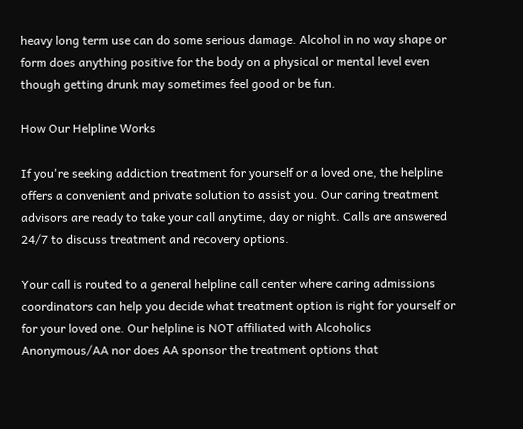heavy long term use can do some serious damage. Alcohol in no way shape or form does anything positive for the body on a physical or mental level even though getting drunk may sometimes feel good or be fun.

How Our Helpline Works

If you're seeking addiction treatment for yourself or a loved one, the helpline offers a convenient and private solution to assist you. Our caring treatment advisors are ready to take your call anytime, day or night. Calls are answered 24/7 to discuss treatment and recovery options.

Your call is routed to a general helpline call center where caring admissions coordinators can help you decide what treatment option is right for yourself or for your loved one. Our helpline is NOT affiliated with Alcoholics Anonymous/AA nor does AA sponsor the treatment options that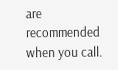are recommended when you call.